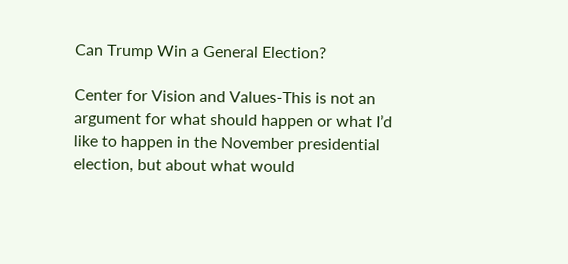Can Trump Win a General Election?

Center for Vision and Values-This is not an argument for what should happen or what I’d like to happen in the November presidential election, but about what would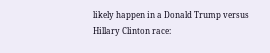likely happen in a Donald Trump versus Hillary Clinton race: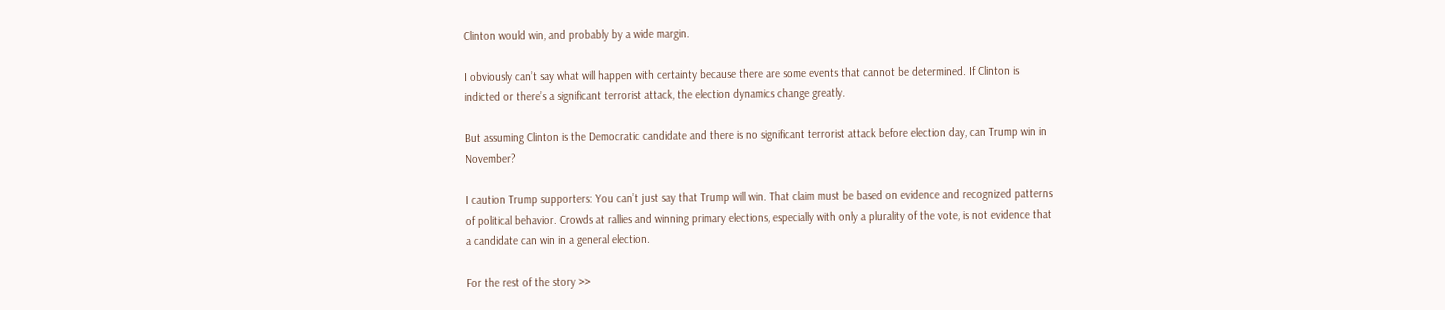Clinton would win, and probably by a wide margin.

I obviously can’t say what will happen with certainty because there are some events that cannot be determined. If Clinton is indicted or there’s a significant terrorist attack, the election dynamics change greatly.

But assuming Clinton is the Democratic candidate and there is no significant terrorist attack before election day, can Trump win in November?

I caution Trump supporters: You can’t just say that Trump will win. That claim must be based on evidence and recognized patterns of political behavior. Crowds at rallies and winning primary elections, especially with only a plurality of the vote, is not evidence that a candidate can win in a general election.

For the rest of the story >>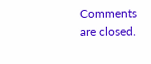Comments are closed.